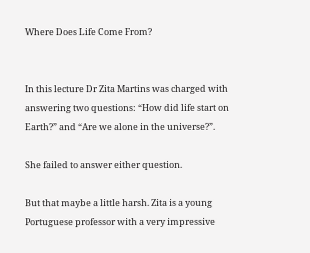Where Does Life Come From?


In this lecture Dr Zita Martins was charged with answering two questions: “How did life start on Earth?” and “Are we alone in the universe?”.

She failed to answer either question.

But that maybe a little harsh. Zita is a young Portuguese professor with a very impressive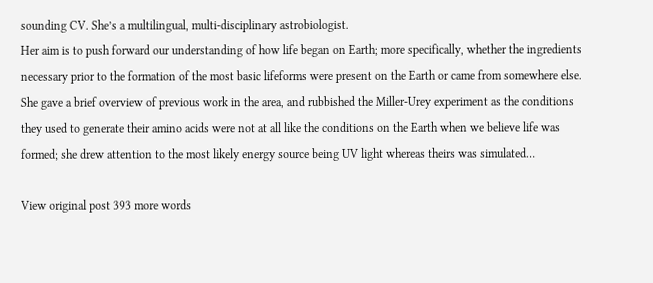sounding CV. She’s a multilingual, multi-disciplinary astrobiologist.
Her aim is to push forward our understanding of how life began on Earth; more specifically, whether the ingredients necessary prior to the formation of the most basic lifeforms were present on the Earth or came from somewhere else.
She gave a brief overview of previous work in the area, and rubbished the Miller-Urey experiment as the conditions they used to generate their amino acids were not at all like the conditions on the Earth when we believe life was formed; she drew attention to the most likely energy source being UV light whereas theirs was simulated…

View original post 393 more words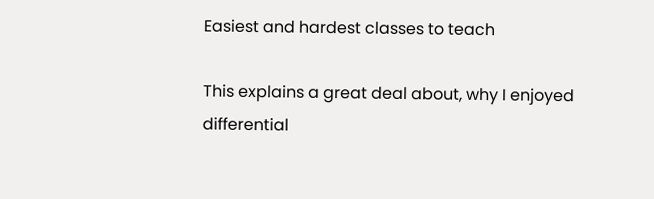Easiest and hardest classes to teach

This explains a great deal about, why I enjoyed differential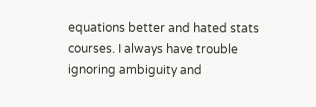equations better and hated stats courses. I always have trouble ignoring ambiguity and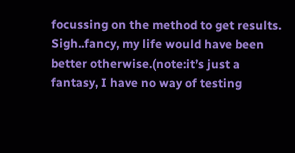focussing on the method to get results. Sigh..fancy, my life would have been better otherwise.(note:it’s just a fantasy, I have no way of testing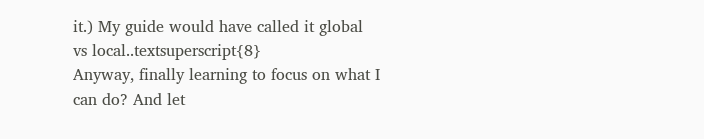it.) My guide would have called it global vs local..textsuperscript{8}
Anyway, finally learning to focus on what I can do? And let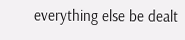everything else be dealt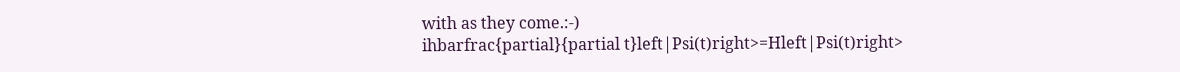with as they come.:-)
ihbarfrac{partial}{partial t}left|Psi(t)right>=Hleft|Psi(t)right>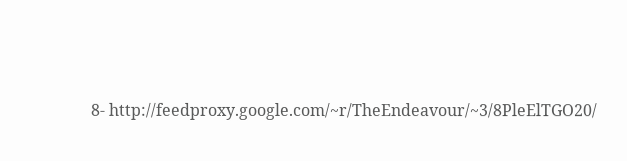8- http://feedproxy.google.com/~r/TheEndeavour/~3/8PleElTGO20/